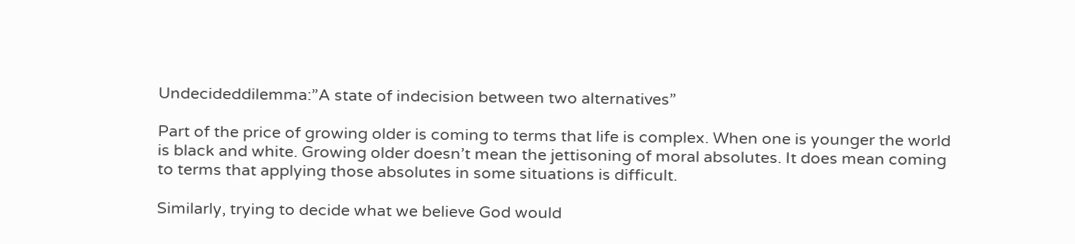Undecideddilemma:”A state of indecision between two alternatives”

Part of the price of growing older is coming to terms that life is complex. When one is younger the world is black and white. Growing older doesn’t mean the jettisoning of moral absolutes. It does mean coming to terms that applying those absolutes in some situations is difficult.

Similarly, trying to decide what we believe God would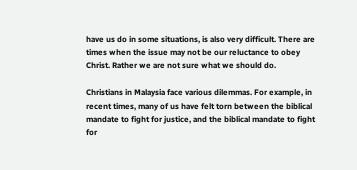have us do in some situations, is also very difficult. There are times when the issue may not be our reluctance to obey Christ. Rather we are not sure what we should do.

Christians in Malaysia face various dilemmas. For example, in recent times, many of us have felt torn between the biblical mandate to fight for justice, and the biblical mandate to fight for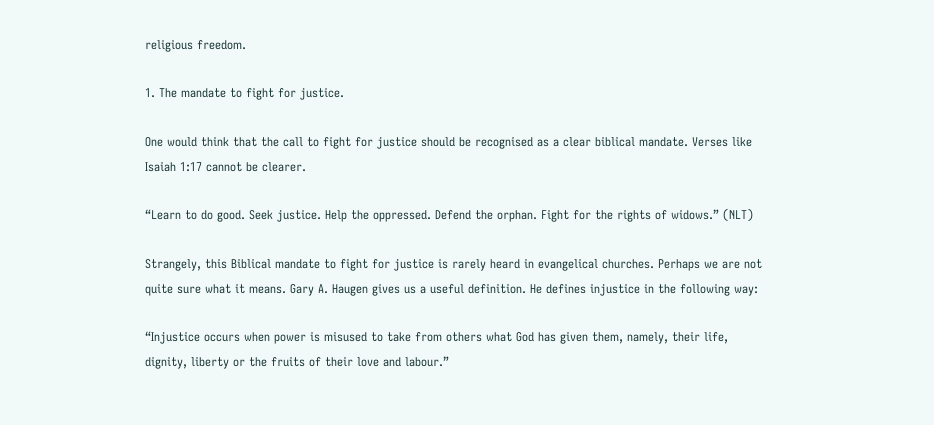religious freedom.

1. The mandate to fight for justice.

One would think that the call to fight for justice should be recognised as a clear biblical mandate. Verses like Isaiah 1:17 cannot be clearer.

“Learn to do good. Seek justice. Help the oppressed. Defend the orphan. Fight for the rights of widows.” (NLT)

Strangely, this Biblical mandate to fight for justice is rarely heard in evangelical churches. Perhaps we are not quite sure what it means. Gary A. Haugen gives us a useful definition. He defines injustice in the following way:

“Injustice occurs when power is misused to take from others what God has given them, namely, their life, dignity, liberty or the fruits of their love and labour.”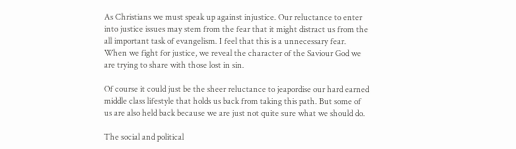As Christians we must speak up against injustice. Our reluctance to enter into justice issues may stem from the fear that it might distract us from the all important task of evangelism. I feel that this is a unnecessary fear. When we fight for justice, we reveal the character of the Saviour God we are trying to share with those lost in sin.

Of course it could just be the sheer reluctance to jeapordise our hard earned middle class lifestyle that holds us back from taking this path. But some of us are also held back because we are just not quite sure what we should do.

The social and political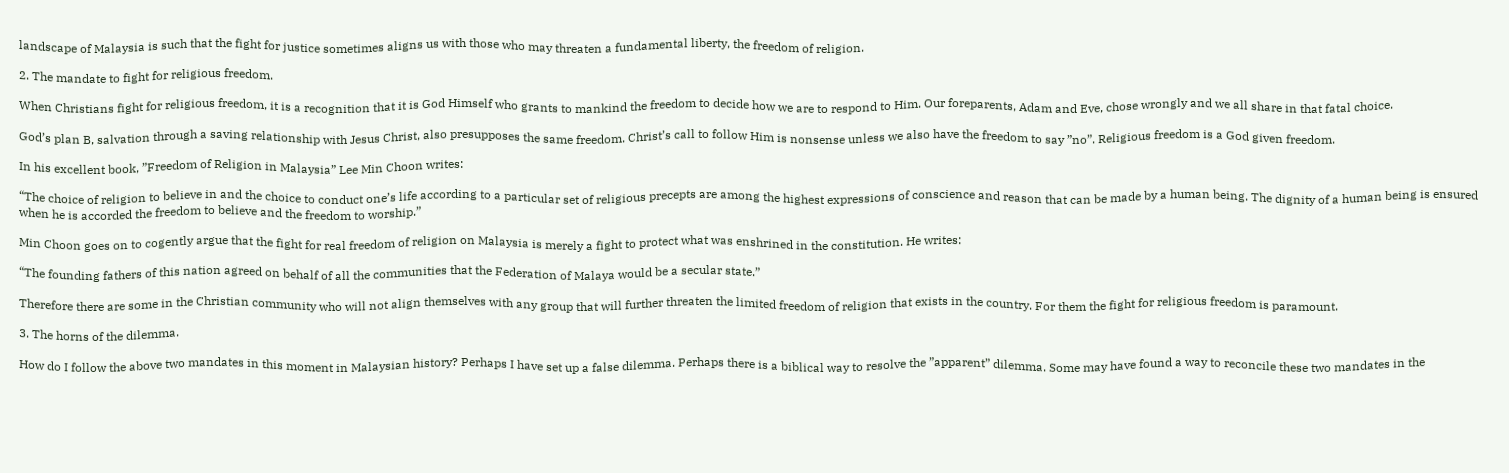landscape of Malaysia is such that the fight for justice sometimes aligns us with those who may threaten a fundamental liberty, the freedom of religion.

2. The mandate to fight for religious freedom.

When Christians fight for religious freedom, it is a recognition that it is God Himself who grants to mankind the freedom to decide how we are to respond to Him. Our foreparents, Adam and Eve, chose wrongly and we all share in that fatal choice.

God’s plan B, salvation through a saving relationship with Jesus Christ, also presupposes the same freedom. Christ’s call to follow Him is nonsense unless we also have the freedom to say ”no”. Religious freedom is a God given freedom.

In his excellent book, ”Freedom of Religion in Malaysia” Lee Min Choon writes:

“The choice of religion to believe in and the choice to conduct one’s life according to a particular set of religious precepts are among the highest expressions of conscience and reason that can be made by a human being. The dignity of a human being is ensured when he is accorded the freedom to believe and the freedom to worship.”

Min Choon goes on to cogently argue that the fight for real freedom of religion on Malaysia is merely a fight to protect what was enshrined in the constitution. He writes:

“The founding fathers of this nation agreed on behalf of all the communities that the Federation of Malaya would be a secular state.”

Therefore there are some in the Christian community who will not align themselves with any group that will further threaten the limited freedom of religion that exists in the country. For them the fight for religious freedom is paramount.

3. The horns of the dilemma.

How do I follow the above two mandates in this moment in Malaysian history? Perhaps I have set up a false dilemma. Perhaps there is a biblical way to resolve the ”apparent” dilemma. Some may have found a way to reconcile these two mandates in the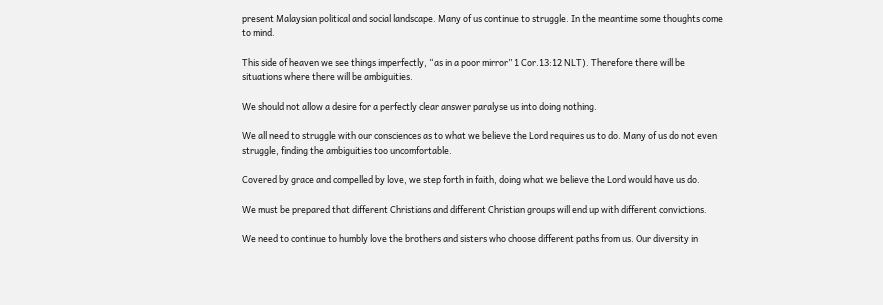present Malaysian political and social landscape. Many of us continue to struggle. In the meantime some thoughts come to mind.

This side of heaven we see things imperfectly, “as in a poor mirror” 1 Cor.13:12 NLT). Therefore there will be situations where there will be ambiguities.

We should not allow a desire for a perfectly clear answer paralyse us into doing nothing.

We all need to struggle with our consciences as to what we believe the Lord requires us to do. Many of us do not even struggle, finding the ambiguities too uncomfortable.

Covered by grace and compelled by love, we step forth in faith, doing what we believe the Lord would have us do.

We must be prepared that different Christians and different Christian groups will end up with different convictions.

We need to continue to humbly love the brothers and sisters who choose different paths from us. Our diversity in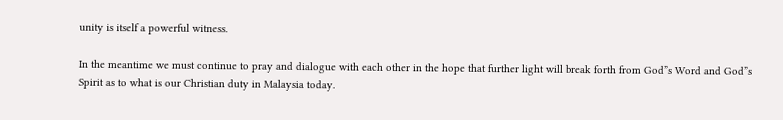unity is itself a powerful witness.

In the meantime we must continue to pray and dialogue with each other in the hope that further light will break forth from God”s Word and God”s Spirit as to what is our Christian duty in Malaysia today.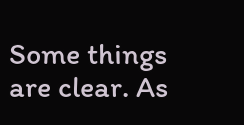Some things are clear. As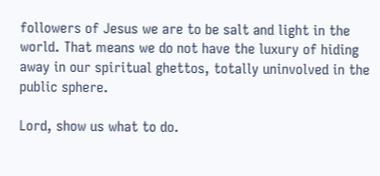followers of Jesus we are to be salt and light in the world. That means we do not have the luxury of hiding away in our spiritual ghettos, totally uninvolved in the public sphere.

Lord, show us what to do.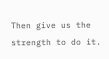Then give us the strength to do it.